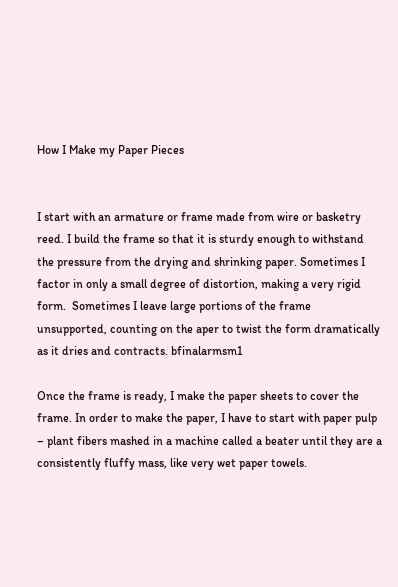How I Make my Paper Pieces


I start with an armature or frame made from wire or basketry reed. I build the frame so that it is sturdy enough to withstand the pressure from the drying and shrinking paper. Sometimes I factor in only a small degree of distortion, making a very rigid form.  Sometimes I leave large portions of the frame unsupported, counting on the aper to twist the form dramatically as it dries and contracts. bfinalarmsm1

Once the frame is ready, I make the paper sheets to cover the frame. In order to make the paper, I have to start with paper pulp – plant fibers mashed in a machine called a beater until they are a consistently fluffy mass, like very wet paper towels.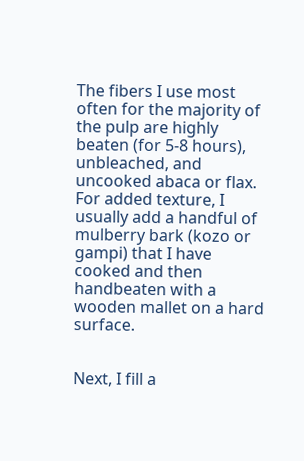The fibers I use most often for the majority of the pulp are highly beaten (for 5-8 hours), unbleached, and uncooked abaca or flax. For added texture, I usually add a handful of mulberry bark (kozo or gampi) that I have cooked and then handbeaten with a wooden mallet on a hard surface.


Next, I fill a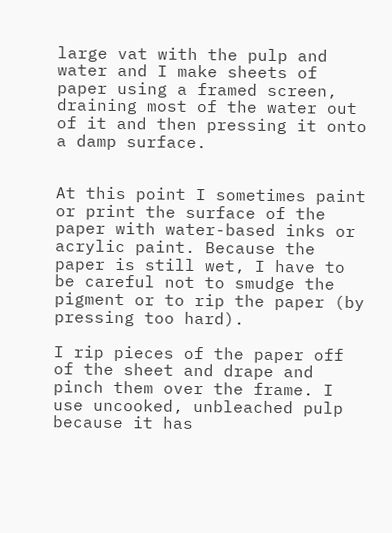large vat with the pulp and water and I make sheets of paper using a framed screen, draining most of the water out of it and then pressing it onto a damp surface.


At this point I sometimes paint or print the surface of the paper with water-based inks or acrylic paint. Because the paper is still wet, I have to be careful not to smudge the pigment or to rip the paper (by pressing too hard).

I rip pieces of the paper off of the sheet and drape and pinch them over the frame. I use uncooked, unbleached pulp because it has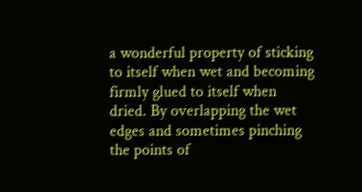a wonderful property of sticking to itself when wet and becoming firmly glued to itself when dried. By overlapping the wet edges and sometimes pinching the points of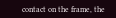contact on the frame, the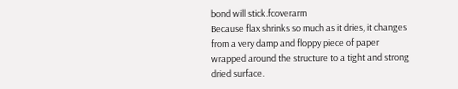bond will stick.fcoverarm
Because flax shrinks so much as it dries, it changes from a very damp and floppy piece of paper wrapped around the structure to a tight and strong dried surface.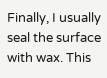Finally, I usually seal the surface with wax. This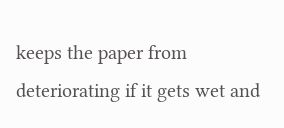keeps the paper from deteriorating if it gets wet and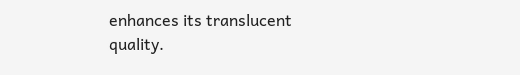enhances its translucent quality.